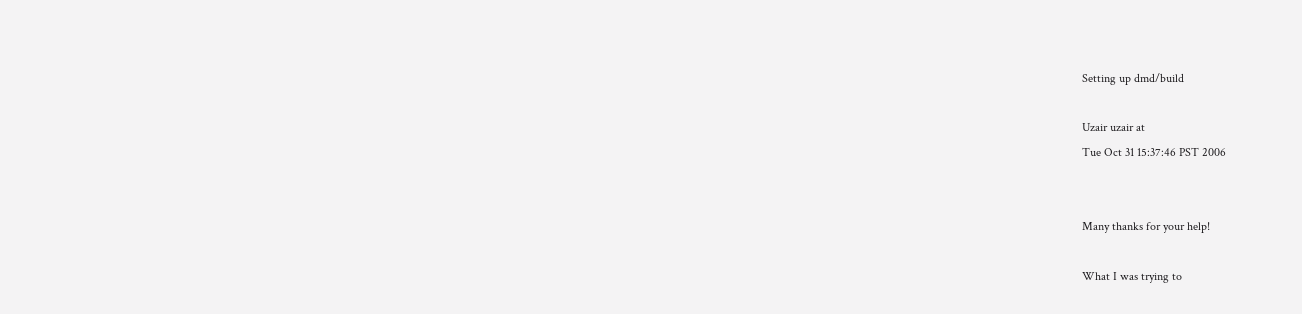Setting up dmd/build

Uzair uzair at
Tue Oct 31 15:37:46 PST 2006


Many thanks for your help!

What I was trying to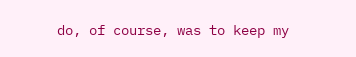do, of course, was to keep my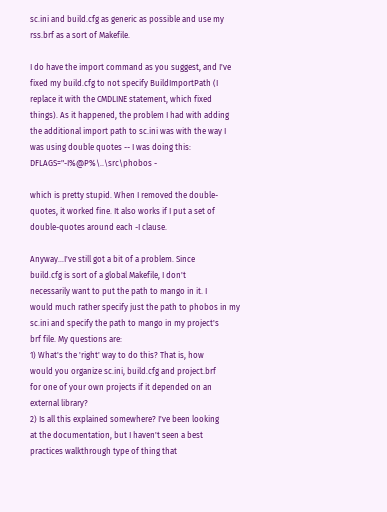sc.ini and build.cfg as generic as possible and use my
rss.brf as a sort of Makefile.

I do have the import command as you suggest, and I've
fixed my build.cfg to not specify BuildImportPath (I
replace it with the CMDLINE statement, which fixed
things). As it happened, the problem I had with adding
the additional import path to sc.ini was with the way I
was using double quotes -- I was doing this:
DFLAGS="-I%@P%\..\src\phobos -

which is pretty stupid. When I removed the double-
quotes, it worked fine. It also works if I put a set of
double-quotes around each -I clause.

Anyway...I've still got a bit of a problem. Since
build.cfg is sort of a global Makefile, I don't
necessarily want to put the path to mango in it. I
would much rather specify just the path to phobos in my
sc.ini and specify the path to mango in my project's
brf file. My questions are:
1) What's the 'right' way to do this? That is, how
would you organize sc.ini, build.cfg and project.brf
for one of your own projects if it depended on an
external library?
2) Is all this explained somewhere? I've been looking
at the documentation, but I haven't seen a best
practices walkthrough type of thing that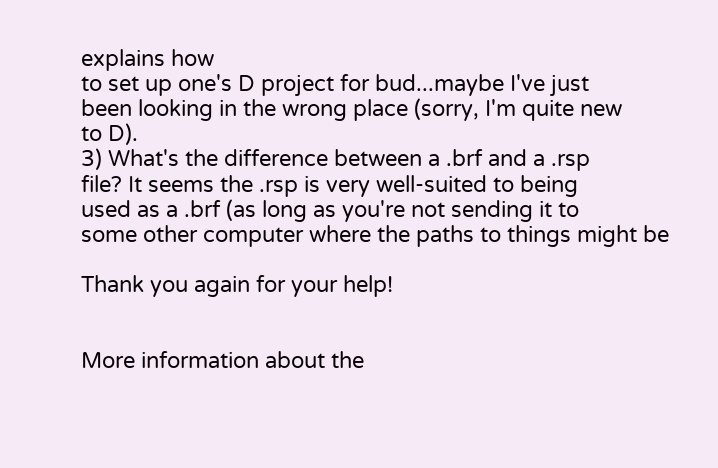explains how
to set up one's D project for bud...maybe I've just
been looking in the wrong place (sorry, I'm quite new
to D).
3) What's the difference between a .brf and a .rsp
file? It seems the .rsp is very well-suited to being
used as a .brf (as long as you're not sending it to
some other computer where the paths to things might be

Thank you again for your help!


More information about the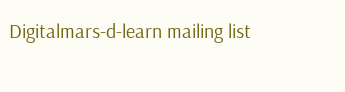Digitalmars-d-learn mailing list